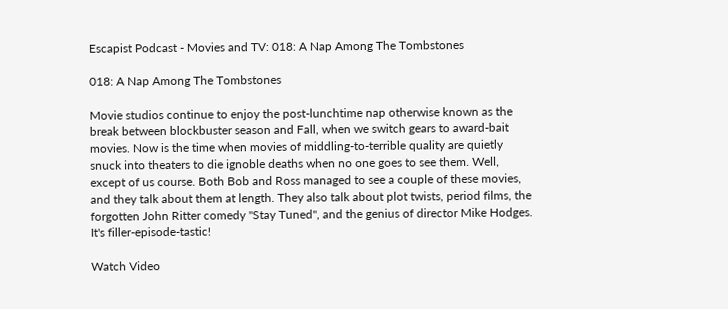Escapist Podcast - Movies and TV: 018: A Nap Among The Tombstones

018: A Nap Among The Tombstones

Movie studios continue to enjoy the post-lunchtime nap otherwise known as the break between blockbuster season and Fall, when we switch gears to award-bait movies. Now is the time when movies of middling-to-terrible quality are quietly snuck into theaters to die ignoble deaths when no one goes to see them. Well, except of us course. Both Bob and Ross managed to see a couple of these movies, and they talk about them at length. They also talk about plot twists, period films, the forgotten John Ritter comedy "Stay Tuned", and the genius of director Mike Hodges. It's filler-episode-tastic!

Watch Video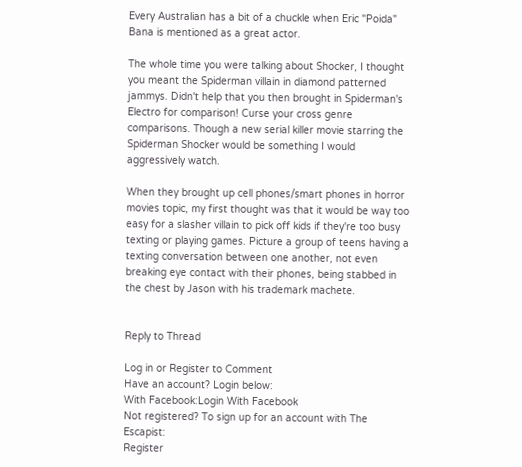Every Australian has a bit of a chuckle when Eric "Poida" Bana is mentioned as a great actor.

The whole time you were talking about Shocker, I thought you meant the Spiderman villain in diamond patterned jammys. Didn't help that you then brought in Spiderman's Electro for comparison! Curse your cross genre comparisons. Though a new serial killer movie starring the Spiderman Shocker would be something I would aggressively watch.

When they brought up cell phones/smart phones in horror movies topic, my first thought was that it would be way too easy for a slasher villain to pick off kids if they're too busy texting or playing games. Picture a group of teens having a texting conversation between one another, not even breaking eye contact with their phones, being stabbed in the chest by Jason with his trademark machete.


Reply to Thread

Log in or Register to Comment
Have an account? Login below:
With Facebook:Login With Facebook
Not registered? To sign up for an account with The Escapist:
Register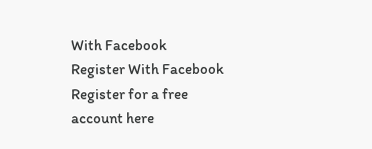With Facebook
Register With Facebook
Register for a free account here